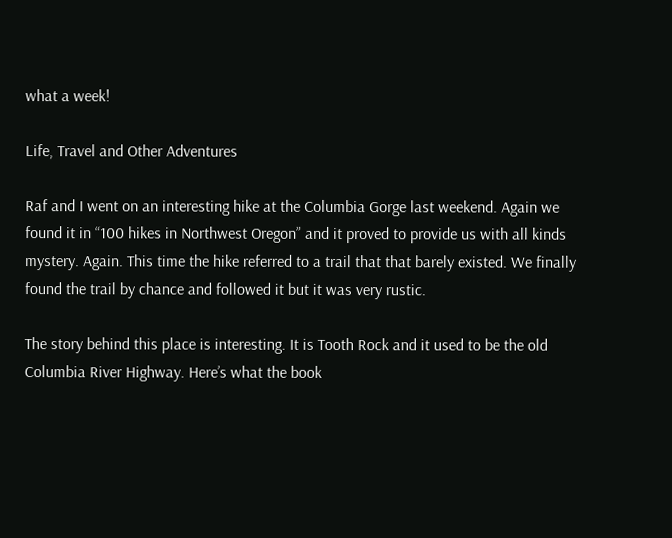what a week!

Life, Travel and Other Adventures

Raf and I went on an interesting hike at the Columbia Gorge last weekend. Again we found it in “100 hikes in Northwest Oregon” and it proved to provide us with all kinds mystery. Again. This time the hike referred to a trail that that barely existed. We finally found the trail by chance and followed it but it was very rustic.

The story behind this place is interesting. It is Tooth Rock and it used to be the old Columbia River Highway. Here’s what the book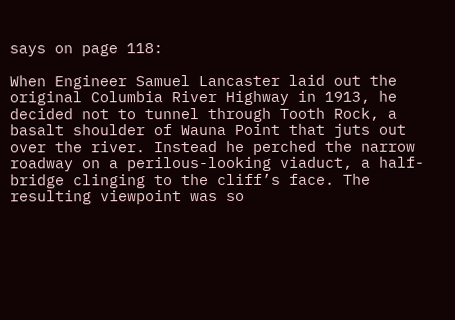says on page 118:

When Engineer Samuel Lancaster laid out the original Columbia River Highway in 1913, he decided not to tunnel through Tooth Rock, a basalt shoulder of Wauna Point that juts out over the river. Instead he perched the narrow roadway on a perilous-looking viaduct, a half-bridge clinging to the cliff’s face. The resulting viewpoint was so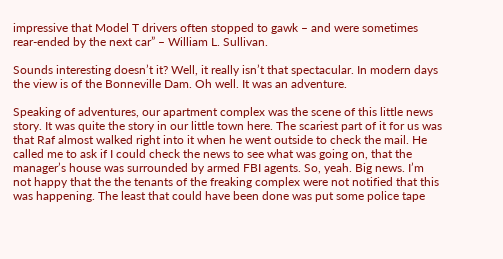impressive that Model T drivers often stopped to gawk – and were sometimes rear-ended by the next car” – William L. Sullivan.

Sounds interesting doesn’t it? Well, it really isn’t that spectacular. In modern days the view is of the Bonneville Dam. Oh well. It was an adventure.

Speaking of adventures, our apartment complex was the scene of this little news story. It was quite the story in our little town here. The scariest part of it for us was that Raf almost walked right into it when he went outside to check the mail. He called me to ask if I could check the news to see what was going on, that the manager’s house was surrounded by armed FBI agents. So, yeah. Big news. I’m not happy that the the tenants of the freaking complex were not notified that this was happening. The least that could have been done was put some police tape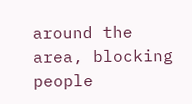around the area, blocking people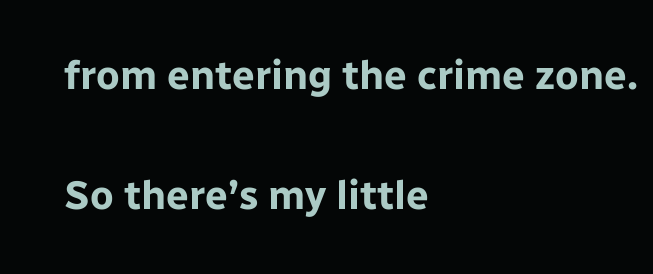from entering the crime zone.

So there’s my little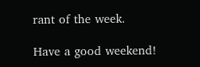rant of the week.

Have a good weekend!